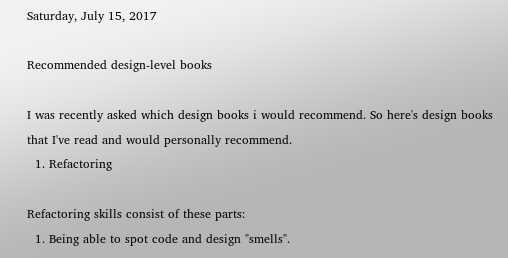Saturday, July 15, 2017

Recommended design-level books

I was recently asked which design books i would recommend. So here's design books that I've read and would personally recommend.
  1. Refactoring

Refactoring skills consist of these parts:
  1. Being able to spot code and design "smells".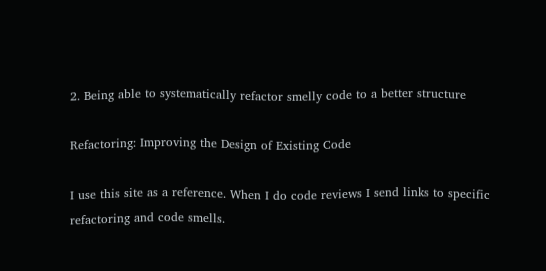2. Being able to systematically refactor smelly code to a better structure

Refactoring: Improving the Design of Existing Code

I use this site as a reference. When I do code reviews I send links to specific refactoring and code smells.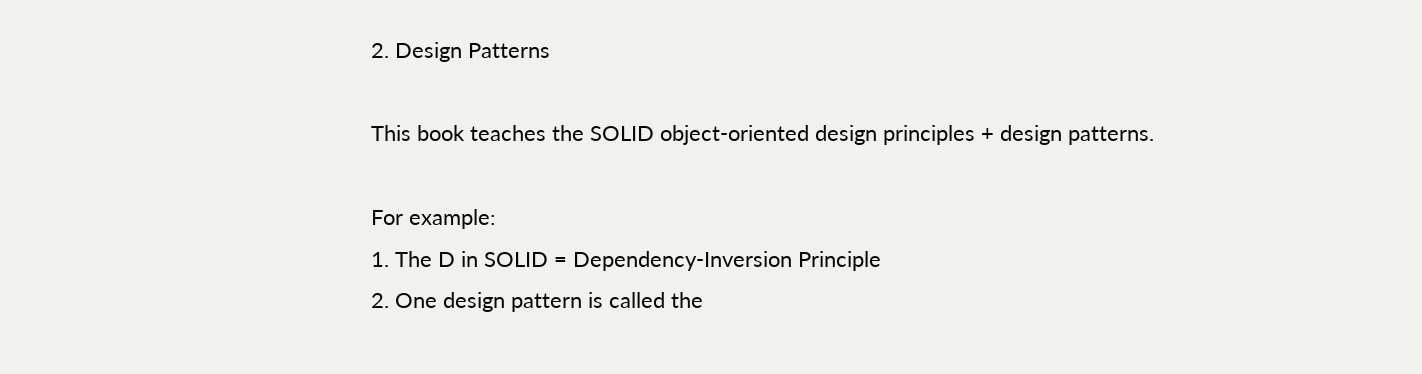2. Design Patterns

This book teaches the SOLID object-oriented design principles + design patterns.

For example:
1. The D in SOLID = Dependency-Inversion Principle
2. One design pattern is called the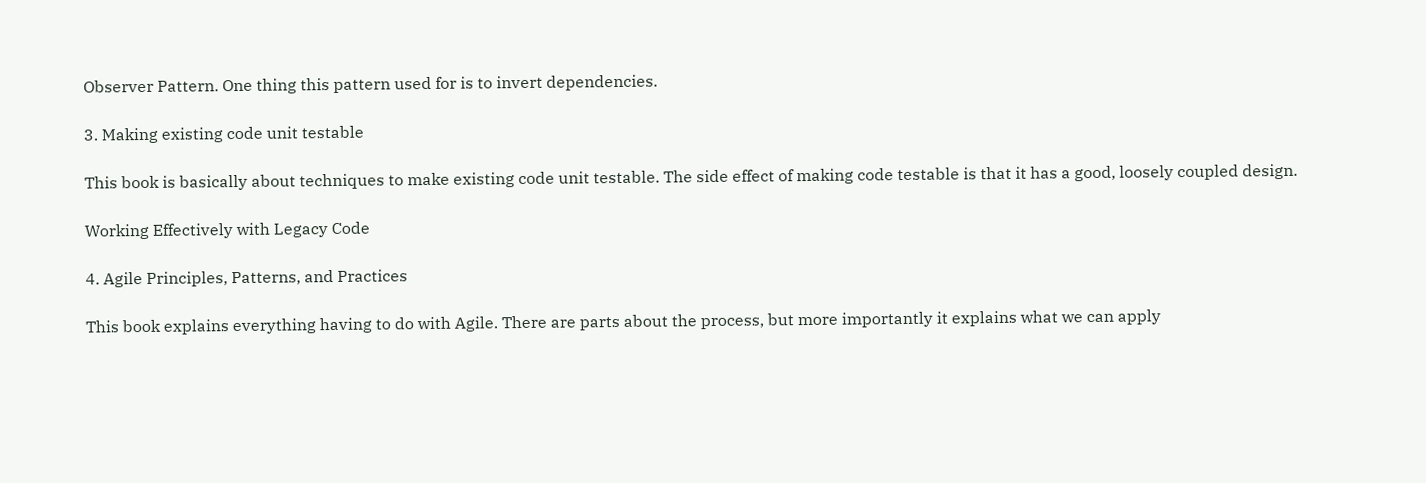Observer Pattern. One thing this pattern used for is to invert dependencies.

3. Making existing code unit testable

This book is basically about techniques to make existing code unit testable. The side effect of making code testable is that it has a good, loosely coupled design.

Working Effectively with Legacy Code

4. Agile Principles, Patterns, and Practices

This book explains everything having to do with Agile. There are parts about the process, but more importantly it explains what we can apply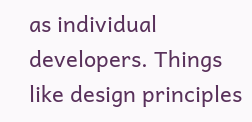as individual developers. Things like design principles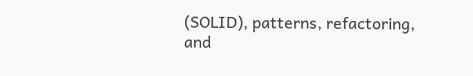(SOLID), patterns, refactoring, and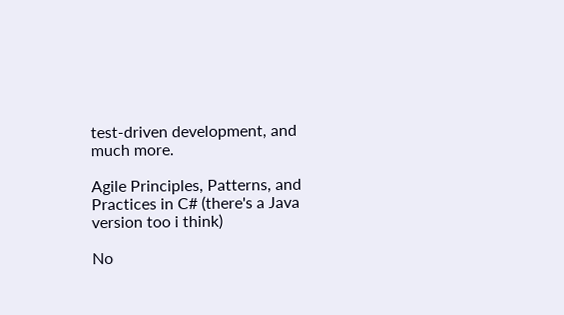test-driven development, and much more.

Agile Principles, Patterns, and Practices in C# (there's a Java version too i think)

No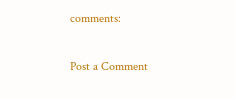comments:

Post a Comment